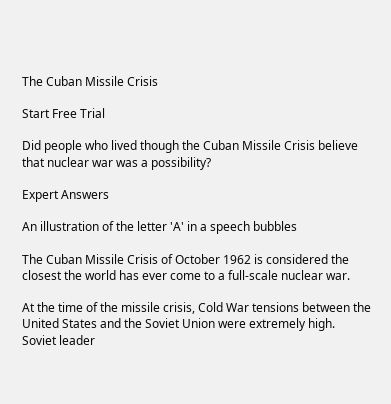The Cuban Missile Crisis

Start Free Trial

Did people who lived though the Cuban Missile Crisis believe that nuclear war was a possibility?

Expert Answers

An illustration of the letter 'A' in a speech bubbles

The Cuban Missile Crisis of October 1962 is considered the closest the world has ever come to a full-scale nuclear war.

At the time of the missile crisis, Cold War tensions between the United States and the Soviet Union were extremely high.  Soviet leader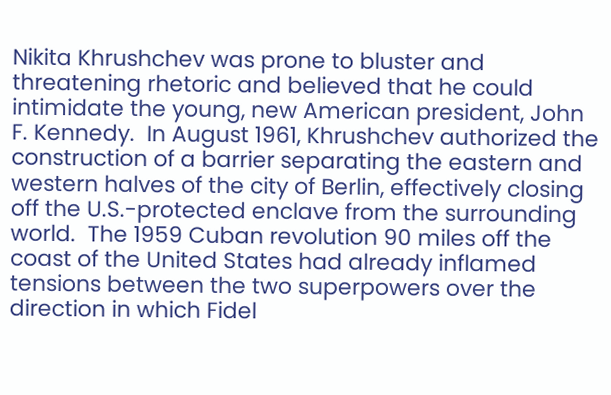Nikita Khrushchev was prone to bluster and threatening rhetoric and believed that he could intimidate the young, new American president, John F. Kennedy.  In August 1961, Khrushchev authorized the construction of a barrier separating the eastern and western halves of the city of Berlin, effectively closing off the U.S.-protected enclave from the surrounding world.  The 1959 Cuban revolution 90 miles off the coast of the United States had already inflamed tensions between the two superpowers over the direction in which Fidel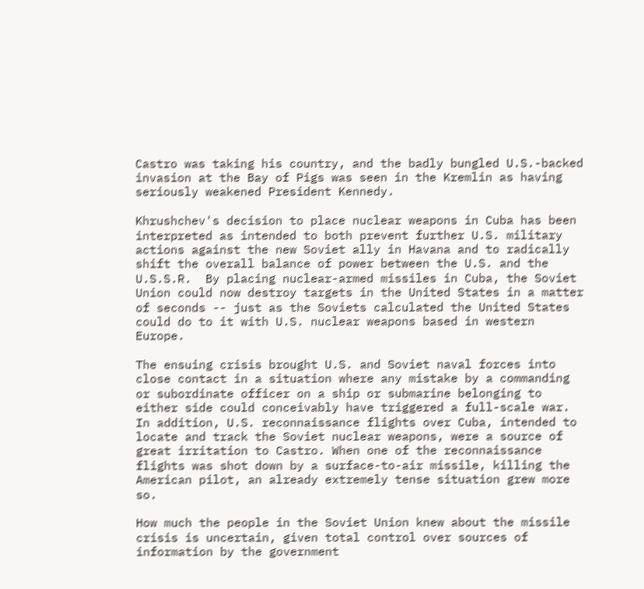Castro was taking his country, and the badly bungled U.S.-backed invasion at the Bay of Pigs was seen in the Kremlin as having seriously weakened President Kennedy.

Khrushchev's decision to place nuclear weapons in Cuba has been interpreted as intended to both prevent further U.S. military actions against the new Soviet ally in Havana and to radically shift the overall balance of power between the U.S. and the U.S.S.R.  By placing nuclear-armed missiles in Cuba, the Soviet Union could now destroy targets in the United States in a matter of seconds -- just as the Soviets calculated the United States could do to it with U.S. nuclear weapons based in western Europe.

The ensuing crisis brought U.S. and Soviet naval forces into close contact in a situation where any mistake by a commanding or subordinate officer on a ship or submarine belonging to either side could conceivably have triggered a full-scale war.  In addition, U.S. reconnaissance flights over Cuba, intended to locate and track the Soviet nuclear weapons, were a source of great irritation to Castro. When one of the reconnaissance flights was shot down by a surface-to-air missile, killing the American pilot, an already extremely tense situation grew more so.

How much the people in the Soviet Union knew about the missile crisis is uncertain, given total control over sources of information by the government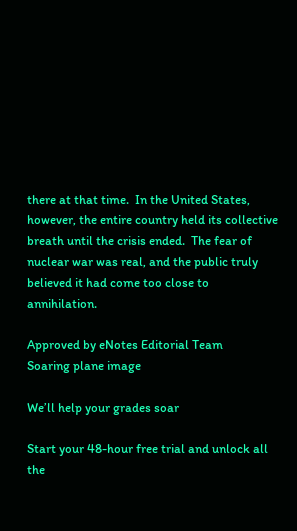there at that time.  In the United States, however, the entire country held its collective breath until the crisis ended.  The fear of nuclear war was real, and the public truly believed it had come too close to annihilation.

Approved by eNotes Editorial Team
Soaring plane image

We’ll help your grades soar

Start your 48-hour free trial and unlock all the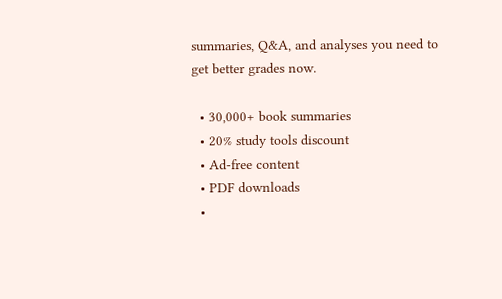summaries, Q&A, and analyses you need to get better grades now.

  • 30,000+ book summaries
  • 20% study tools discount
  • Ad-free content
  • PDF downloads
  •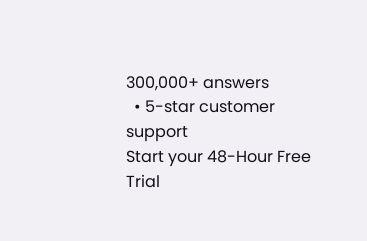300,000+ answers
  • 5-star customer support
Start your 48-Hour Free Trial